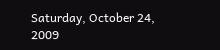Saturday, October 24, 2009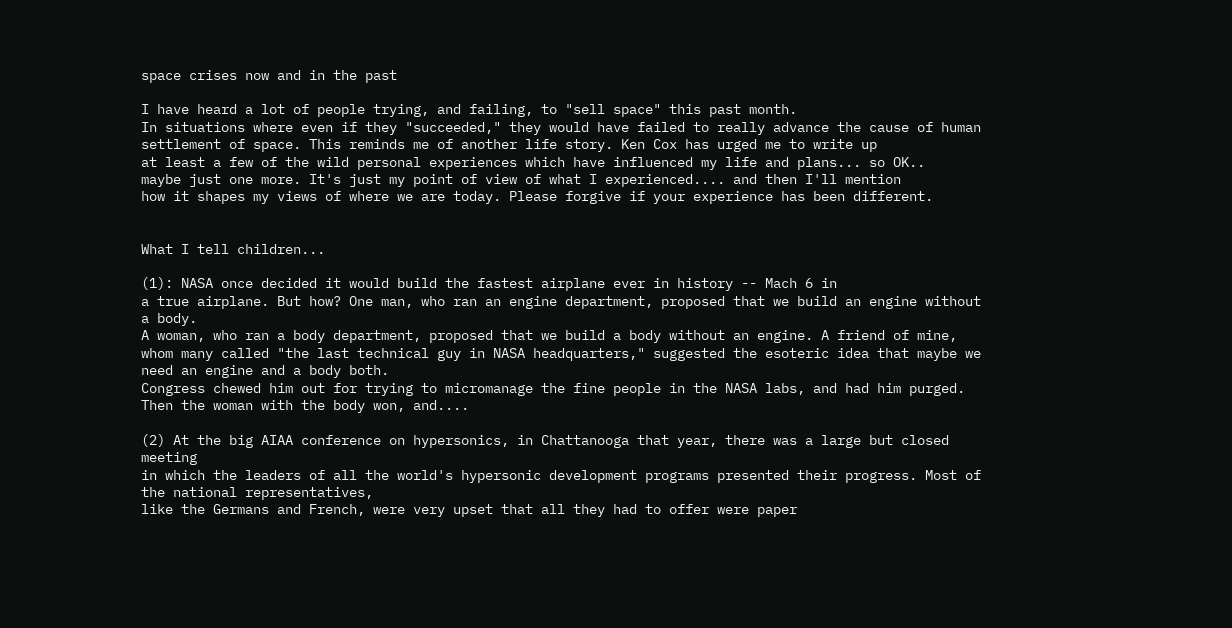space crises now and in the past

I have heard a lot of people trying, and failing, to "sell space" this past month.
In situations where even if they "succeeded," they would have failed to really advance the cause of human
settlement of space. This reminds me of another life story. Ken Cox has urged me to write up
at least a few of the wild personal experiences which have influenced my life and plans... so OK..
maybe just one more. It's just my point of view of what I experienced.... and then I'll mention
how it shapes my views of where we are today. Please forgive if your experience has been different.


What I tell children...

(1): NASA once decided it would build the fastest airplane ever in history -- Mach 6 in
a true airplane. But how? One man, who ran an engine department, proposed that we build an engine without a body.
A woman, who ran a body department, proposed that we build a body without an engine. A friend of mine,
whom many called "the last technical guy in NASA headquarters," suggested the esoteric idea that maybe we need an engine and a body both.
Congress chewed him out for trying to micromanage the fine people in the NASA labs, and had him purged.
Then the woman with the body won, and....

(2) At the big AIAA conference on hypersonics, in Chattanooga that year, there was a large but closed meeting
in which the leaders of all the world's hypersonic development programs presented their progress. Most of the national representatives,
like the Germans and French, were very upset that all they had to offer were paper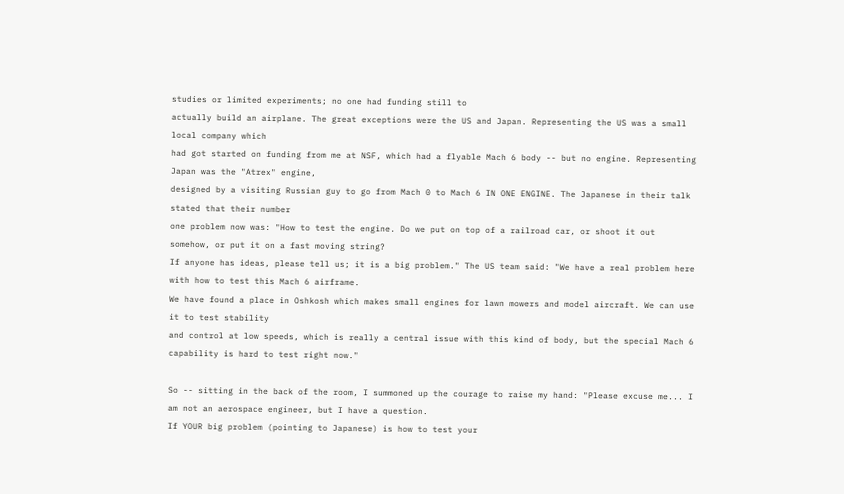studies or limited experiments; no one had funding still to
actually build an airplane. The great exceptions were the US and Japan. Representing the US was a small local company which
had got started on funding from me at NSF, which had a flyable Mach 6 body -- but no engine. Representing Japan was the "Atrex" engine,
designed by a visiting Russian guy to go from Mach 0 to Mach 6 IN ONE ENGINE. The Japanese in their talk stated that their number
one problem now was: "How to test the engine. Do we put on top of a railroad car, or shoot it out somehow, or put it on a fast moving string?
If anyone has ideas, please tell us; it is a big problem." The US team said: "We have a real problem here with how to test this Mach 6 airframe.
We have found a place in Oshkosh which makes small engines for lawn mowers and model aircraft. We can use it to test stability
and control at low speeds, which is really a central issue with this kind of body, but the special Mach 6 capability is hard to test right now."

So -- sitting in the back of the room, I summoned up the courage to raise my hand: "Please excuse me... I am not an aerospace engineer, but I have a question.
If YOUR big problem (pointing to Japanese) is how to test your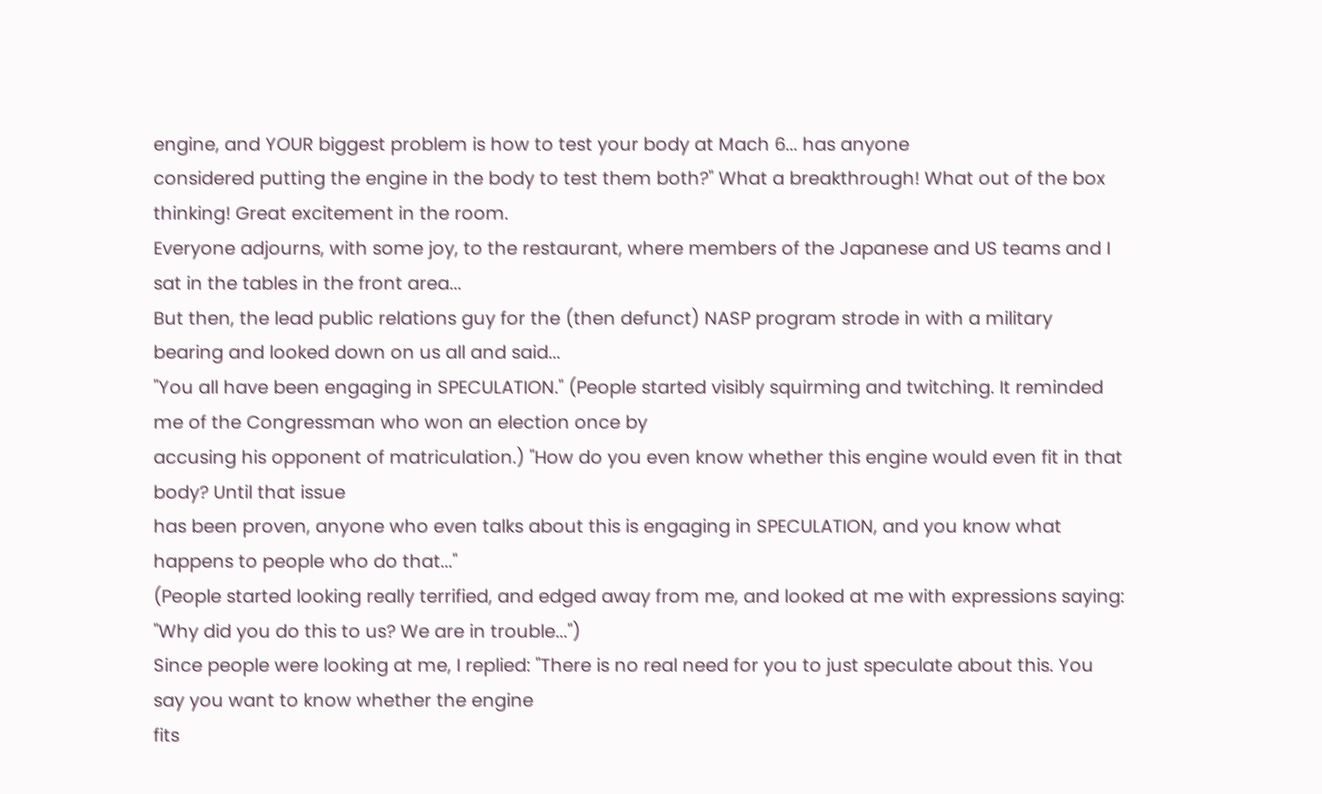engine, and YOUR biggest problem is how to test your body at Mach 6... has anyone
considered putting the engine in the body to test them both?" What a breakthrough! What out of the box thinking! Great excitement in the room.
Everyone adjourns, with some joy, to the restaurant, where members of the Japanese and US teams and I sat in the tables in the front area...
But then, the lead public relations guy for the (then defunct) NASP program strode in with a military bearing and looked down on us all and said...
"You all have been engaging in SPECULATION." (People started visibly squirming and twitching. It reminded me of the Congressman who won an election once by
accusing his opponent of matriculation.) "How do you even know whether this engine would even fit in that body? Until that issue
has been proven, anyone who even talks about this is engaging in SPECULATION, and you know what happens to people who do that..."
(People started looking really terrified, and edged away from me, and looked at me with expressions saying: "Why did you do this to us? We are in trouble...")
Since people were looking at me, I replied: "There is no real need for you to just speculate about this. You say you want to know whether the engine
fits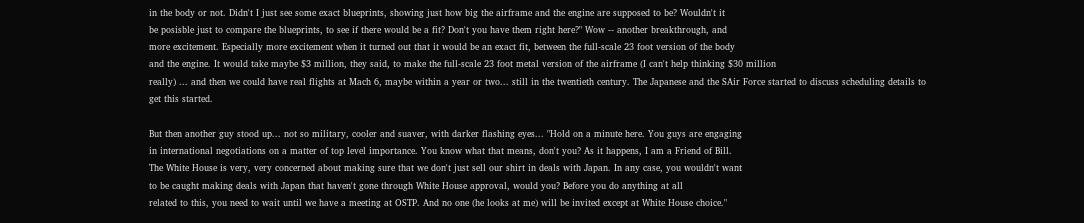in the body or not. Didn't I just see some exact blueprints, showing just how big the airframe and the engine are supposed to be? Wouldn't it
be posisble just to compare the blueprints, to see if there would be a fit? Don't you have them right here?" Wow -- another breakthrough, and
more excitement. Especially more excitement when it turned out that it would be an exact fit, between the full-scale 23 foot version of the body
and the engine. It would take maybe $3 million, they said, to make the full-scale 23 foot metal version of the airframe (I can't help thinking $30 million
really) ... and then we could have real flights at Mach 6, maybe within a year or two... still in the twentieth century. The Japanese and the SAir Force started to discuss scheduling details to
get this started.

But then another guy stood up... not so military, cooler and suaver, with darker flashing eyes... "Hold on a minute here. You guys are engaging
in international negotiations on a matter of top level importance. You know what that means, don't you? As it happens, I am a Friend of Bill.
The White House is very, very concerned about making sure that we don't just sell our shirt in deals with Japan. In any case, you wouldn't want
to be caught making deals with Japan that haven't gone through White House approval, would you? Before you do anything at all
related to this, you need to wait until we have a meeting at OSTP. And no one (he looks at me) will be invited except at White House choice."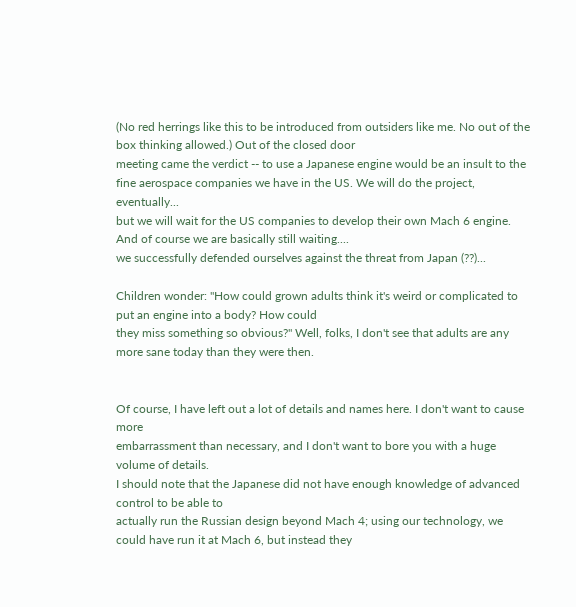(No red herrings like this to be introduced from outsiders like me. No out of the box thinking allowed.) Out of the closed door
meeting came the verdict -- to use a Japanese engine would be an insult to the fine aerospace companies we have in the US. We will do the project, eventually...
but we will wait for the US companies to develop their own Mach 6 engine. And of course we are basically still waiting....
we successfully defended ourselves against the threat from Japan (??)...

Children wonder: "How could grown adults think it's weird or complicated to put an engine into a body? How could
they miss something so obvious?" Well, folks, I don't see that adults are any more sane today than they were then.


Of course, I have left out a lot of details and names here. I don't want to cause more
embarrassment than necessary, and I don't want to bore you with a huge volume of details.
I should note that the Japanese did not have enough knowledge of advanced control to be able to
actually run the Russian design beyond Mach 4; using our technology, we could have run it at Mach 6, but instead they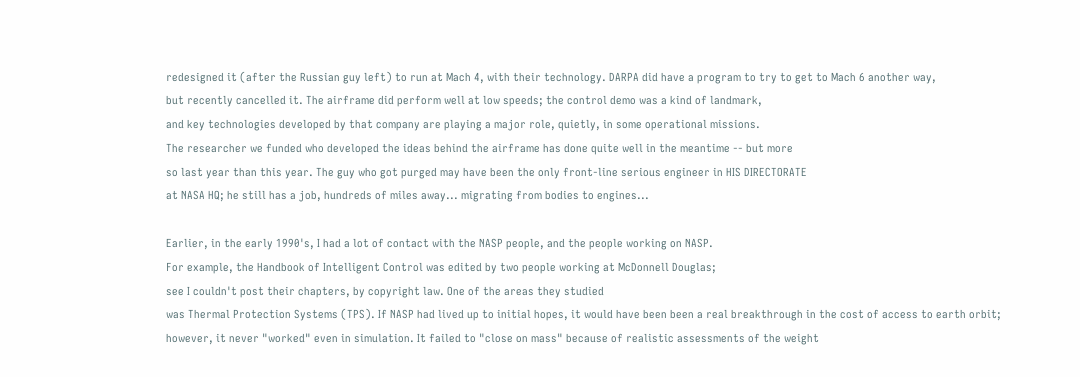redesigned it (after the Russian guy left) to run at Mach 4, with their technology. DARPA did have a program to try to get to Mach 6 another way,
but recently cancelled it. The airframe did perform well at low speeds; the control demo was a kind of landmark,
and key technologies developed by that company are playing a major role, quietly, in some operational missions.
The researcher we funded who developed the ideas behind the airframe has done quite well in the meantime -- but more
so last year than this year. The guy who got purged may have been the only front-line serious engineer in HIS DIRECTORATE
at NASA HQ; he still has a job, hundreds of miles away... migrating from bodies to engines...

Earlier, in the early 1990's, I had a lot of contact with the NASP people, and the people working on NASP.
For example, the Handbook of Intelligent Control was edited by two people working at McDonnell Douglas;
see I couldn't post their chapters, by copyright law. One of the areas they studied
was Thermal Protection Systems (TPS). If NASP had lived up to initial hopes, it would have been been a real breakthrough in the cost of access to earth orbit;
however, it never "worked" even in simulation. It failed to "close on mass" because of realistic assessments of the weight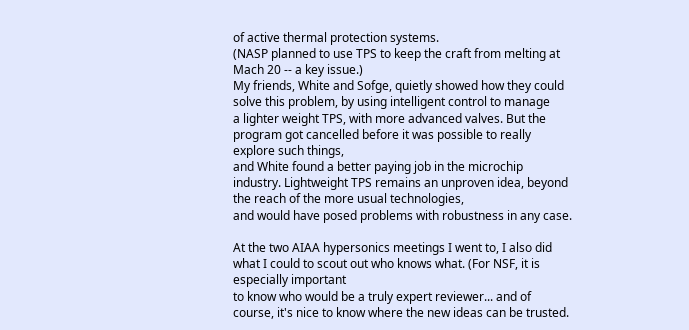of active thermal protection systems.
(NASP planned to use TPS to keep the craft from melting at Mach 20 -- a key issue.)
My friends, White and Sofge, quietly showed how they could solve this problem, by using intelligent control to manage
a lighter weight TPS, with more advanced valves. But the program got cancelled before it was possible to really explore such things,
and White found a better paying job in the microchip industry. Lightweight TPS remains an unproven idea, beyond the reach of the more usual technologies,
and would have posed problems with robustness in any case.

At the two AIAA hypersonics meetings I went to, I also did what I could to scout out who knows what. (For NSF, it is especially important
to know who would be a truly expert reviewer... and of course, it's nice to know where the new ideas can be trusted.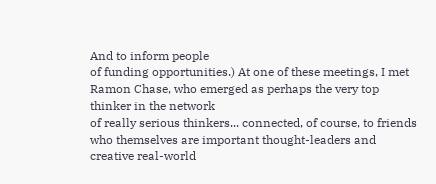And to inform people
of funding opportunities.) At one of these meetings, I met Ramon Chase, who emerged as perhaps the very top thinker in the network
of really serious thinkers... connected, of course, to friends who themselves are important thought-leaders and creative real-world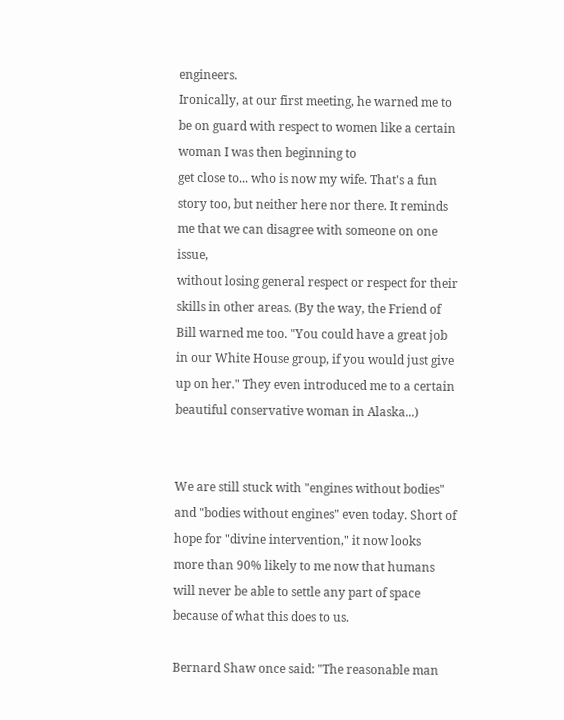engineers.
Ironically, at our first meeting, he warned me to be on guard with respect to women like a certain woman I was then beginning to
get close to... who is now my wife. That's a fun story too, but neither here nor there. It reminds me that we can disagree with someone on one issue,
without losing general respect or respect for their skills in other areas. (By the way, the Friend of Bill warned me too. "You could have a great job
in our White House group, if you would just give up on her." They even introduced me to a certain beautiful conservative woman in Alaska...)


We are still stuck with "engines without bodies" and "bodies without engines" even today. Short of hope for "divine intervention," it now looks
more than 90% likely to me now that humans will never be able to settle any part of space because of what this does to us.

Bernard Shaw once said: "The reasonable man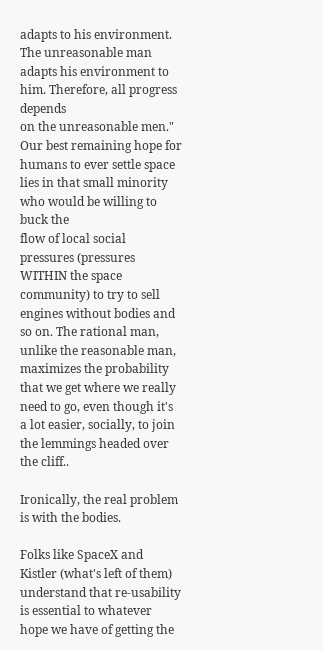adapts to his environment. The unreasonable man adapts his environment to him. Therefore, all progress depends
on the unreasonable men." Our best remaining hope for humans to ever settle space lies in that small minority who would be willing to buck the
flow of local social pressures (pressures WITHIN the space community) to try to sell engines without bodies and so on. The rational man, unlike the reasonable man,
maximizes the probability that we get where we really need to go, even though it's a lot easier, socially, to join the lemmings headed over the cliff..

Ironically, the real problem is with the bodies.

Folks like SpaceX and Kistler (what's left of them) understand that re-usability is essential to whatever hope we have of getting the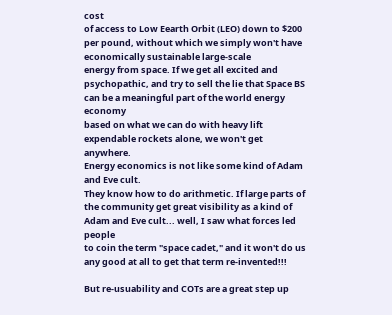cost
of access to Low Eearth Orbit (LEO) down to $200 per pound, without which we simply won't have economically sustainable large-scale
energy from space. If we get all excited and psychopathic, and try to sell the lie that Space BS can be a meaningful part of the world energy economy
based on what we can do with heavy lift expendable rockets alone, we won't get anywhere.
Energy economics is not like some kind of Adam and Eve cult.
They know how to do arithmetic. If large parts of the community get great visibility as a kind of Adam and Eve cult... well, I saw what forces led people
to coin the term "space cadet," and it won't do us any good at all to get that term re-invented!!!

But re-usuability and COTs are a great step up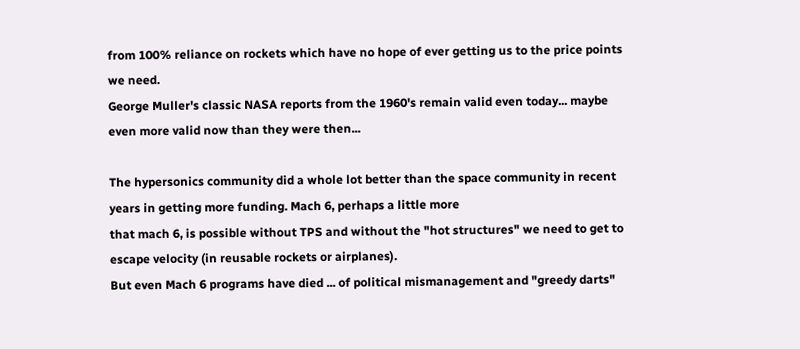from 100% reliance on rockets which have no hope of ever getting us to the price points we need.
George Muller's classic NASA reports from the 1960's remain valid even today... maybe even more valid now than they were then...

The hypersonics community did a whole lot better than the space community in recent years in getting more funding. Mach 6, perhaps a little more
that mach 6, is possible without TPS and without the "hot structures" we need to get to escape velocity (in reusable rockets or airplanes).
But even Mach 6 programs have died ... of political mismanagement and "greedy darts"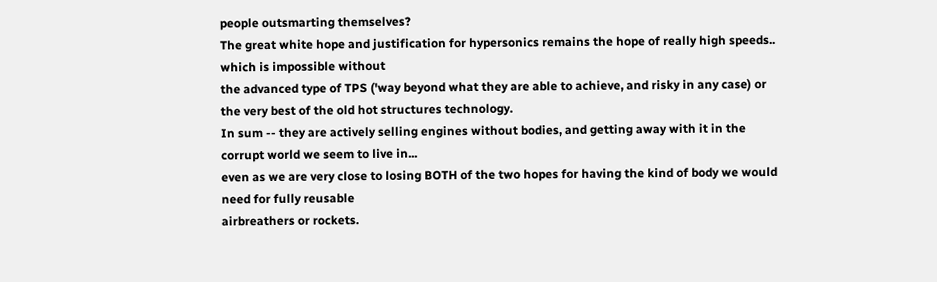people outsmarting themselves?
The great white hope and justification for hypersonics remains the hope of really high speeds.. which is impossible without
the advanced type of TPS ('way beyond what they are able to achieve, and risky in any case) or the very best of the old hot structures technology.
In sum -- they are actively selling engines without bodies, and getting away with it in the corrupt world we seem to live in...
even as we are very close to losing BOTH of the two hopes for having the kind of body we would need for fully reusable
airbreathers or rockets.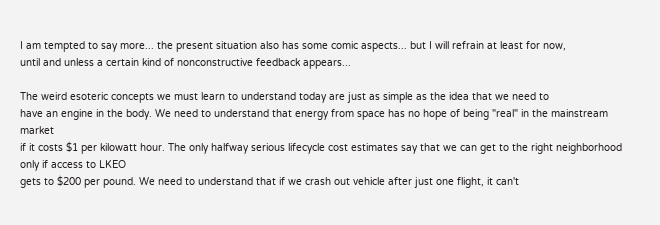I am tempted to say more... the present situation also has some comic aspects... but I will refrain at least for now,
until and unless a certain kind of nonconstructive feedback appears...

The weird esoteric concepts we must learn to understand today are just as simple as the idea that we need to
have an engine in the body. We need to understand that energy from space has no hope of being "real" in the mainstream market
if it costs $1 per kilowatt hour. The only halfway serious lifecycle cost estimates say that we can get to the right neighborhood only if access to LKEO
gets to $200 per pound. We need to understand that if we crash out vehicle after just one flight, it can't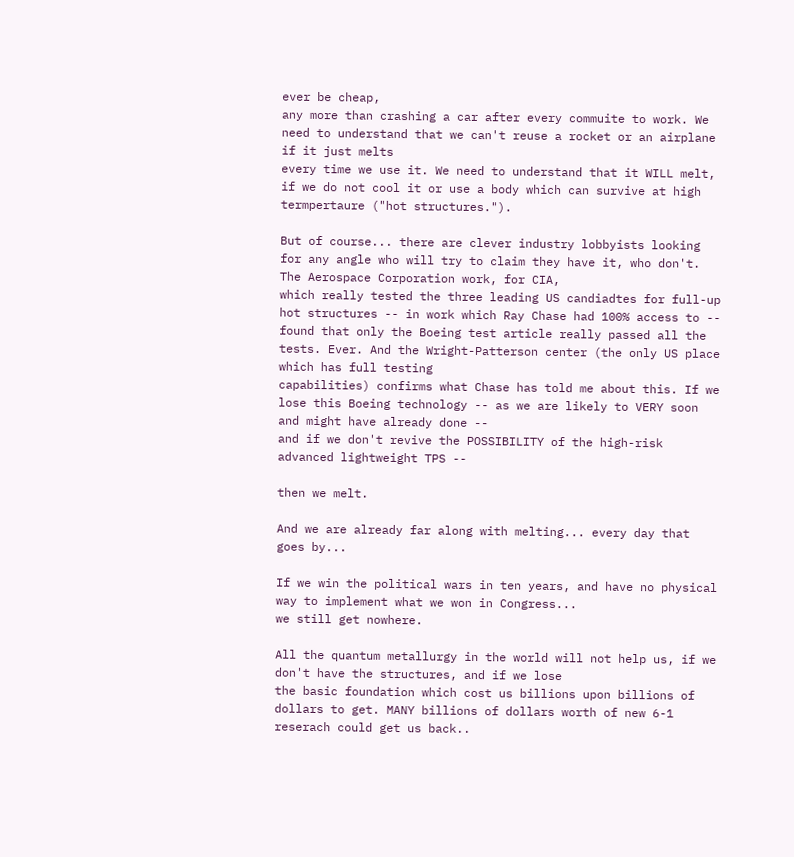ever be cheap,
any more than crashing a car after every commuite to work. We need to understand that we can't reuse a rocket or an airplane if it just melts
every time we use it. We need to understand that it WILL melt, if we do not cool it or use a body which can survive at high termpertaure ("hot structures.").

But of course... there are clever industry lobbyists looking for any angle who will try to claim they have it, who don't. The Aerospace Corporation work, for CIA,
which really tested the three leading US candiadtes for full-up hot structures -- in work which Ray Chase had 100% access to --
found that only the Boeing test article really passed all the tests. Ever. And the Wright-Patterson center (the only US place which has full testing
capabilities) confirms what Chase has told me about this. If we lose this Boeing technology -- as we are likely to VERY soon and might have already done --
and if we don't revive the POSSIBILITY of the high-risk advanced lightweight TPS --

then we melt.

And we are already far along with melting... every day that goes by...

If we win the political wars in ten years, and have no physical way to implement what we won in Congress...
we still get nowhere.

All the quantum metallurgy in the world will not help us, if we don't have the structures, and if we lose
the basic foundation which cost us billions upon billions of dollars to get. MANY billions of dollars worth of new 6-1 reserach could get us back..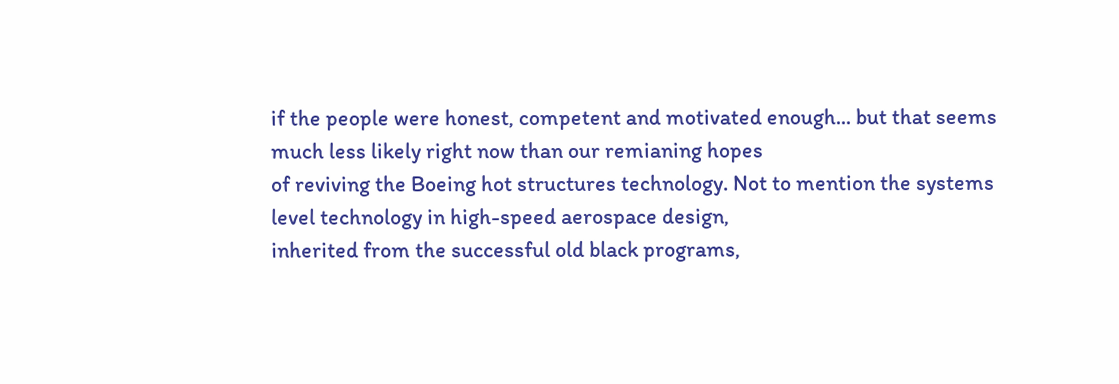if the people were honest, competent and motivated enough... but that seems much less likely right now than our remianing hopes
of reviving the Boeing hot structures technology. Not to mention the systems level technology in high-speed aerospace design,
inherited from the successful old black programs,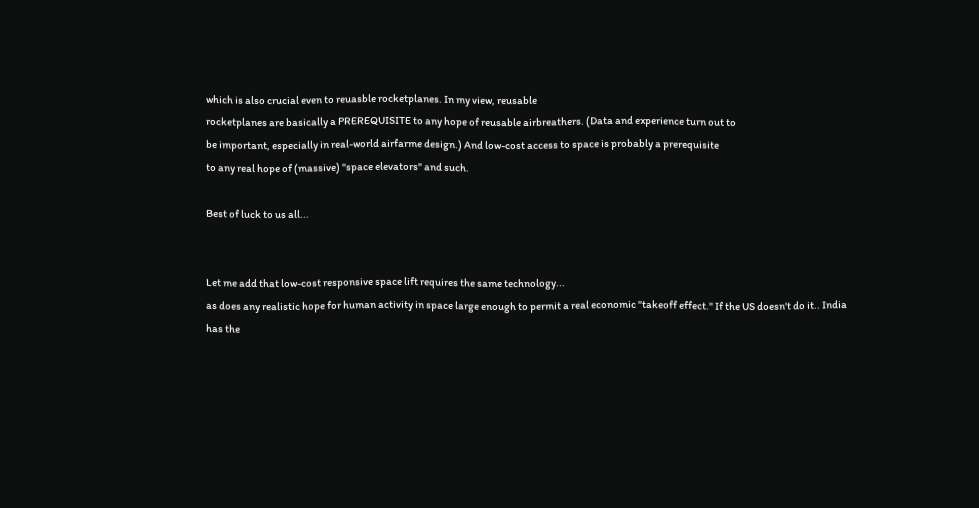which is also crucial even to reuasble rocketplanes. In my view, reusable
rocketplanes are basically a PREREQUISITE to any hope of reusable airbreathers. (Data and experience turn out to
be important, especially in real-world airfarme design.) And low-cost access to space is probably a prerequisite
to any real hope of (massive) "space elevators" and such.

Best of luck to us all...


Let me add that low-cost responsive space lift requires the same technology...
as does any realistic hope for human activity in space large enough to permit a real economic "takeoff effect." If the US doesn't do it.. India has the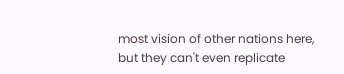most vision of other nations here, but they can't even replicate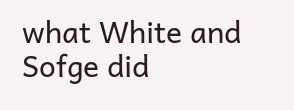what White and Sofge did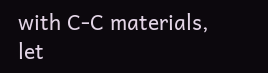with C-C materials, let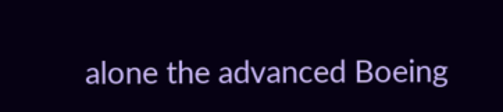alone the advanced Boeing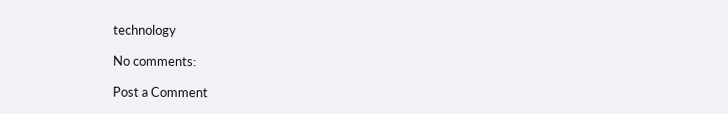technology

No comments:

Post a Comment